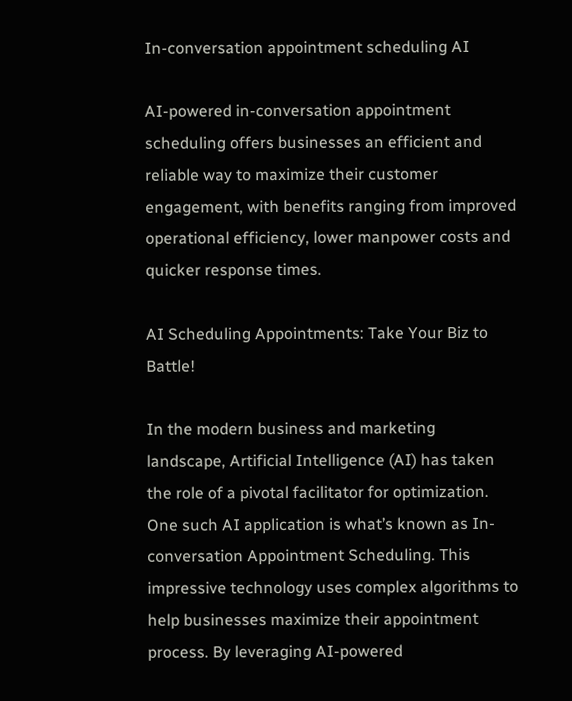In-conversation appointment scheduling AI

AI-powered in-conversation appointment scheduling offers businesses an efficient and reliable way to maximize their customer engagement, with benefits ranging from improved operational efficiency, lower manpower costs and quicker response times.

AI Scheduling Appointments: Take Your Biz to Battle!

In the modern business and marketing landscape, Artificial Intelligence (AI) has taken the role of a pivotal facilitator for optimization. One such AI application is what’s known as In-conversation Appointment Scheduling. This impressive technology uses complex algorithms to help businesses maximize their appointment process. By leveraging AI-powered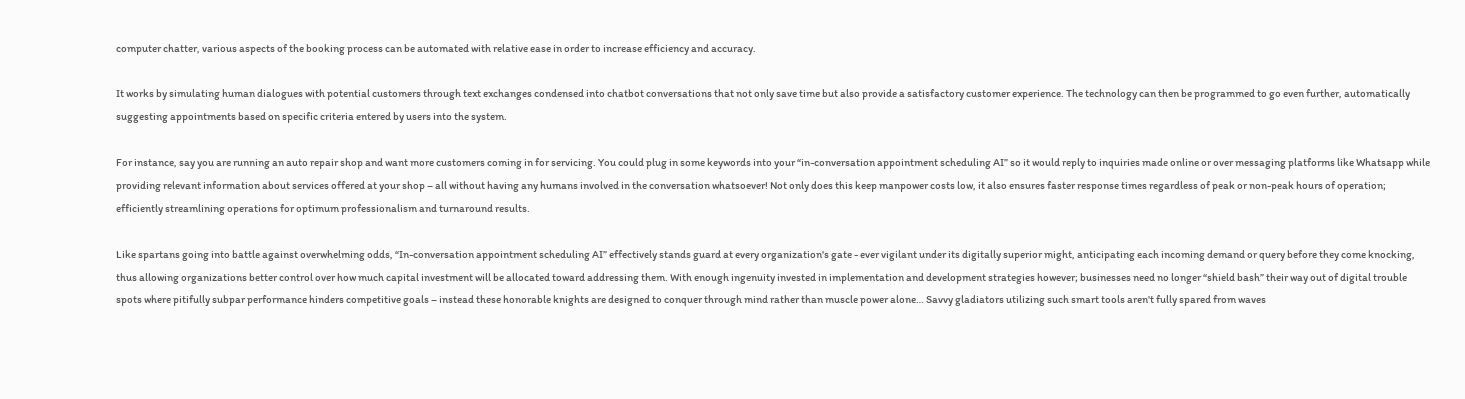computer chatter, various aspects of the booking process can be automated with relative ease in order to increase efficiency and accuracy.

It works by simulating human dialogues with potential customers through text exchanges condensed into chatbot conversations that not only save time but also provide a satisfactory customer experience. The technology can then be programmed to go even further, automatically suggesting appointments based on specific criteria entered by users into the system.

For instance, say you are running an auto repair shop and want more customers coming in for servicing. You could plug in some keywords into your “in-conversation appointment scheduling AI” so it would reply to inquiries made online or over messaging platforms like Whatsapp while providing relevant information about services offered at your shop – all without having any humans involved in the conversation whatsoever! Not only does this keep manpower costs low, it also ensures faster response times regardless of peak or non-peak hours of operation; efficiently streamlining operations for optimum professionalism and turnaround results.

Like spartans going into battle against overwhelming odds, “In-conversation appointment scheduling AI” effectively stands guard at every organization's gate - ever vigilant under its digitally superior might, anticipating each incoming demand or query before they come knocking, thus allowing organizations better control over how much capital investment will be allocated toward addressing them. With enough ingenuity invested in implementation and development strategies however; businesses need no longer “shield bash” their way out of digital trouble spots where pitifully subpar performance hinders competitive goals – instead these honorable knights are designed to conquer through mind rather than muscle power alone… Savvy gladiators utilizing such smart tools aren't fully spared from waves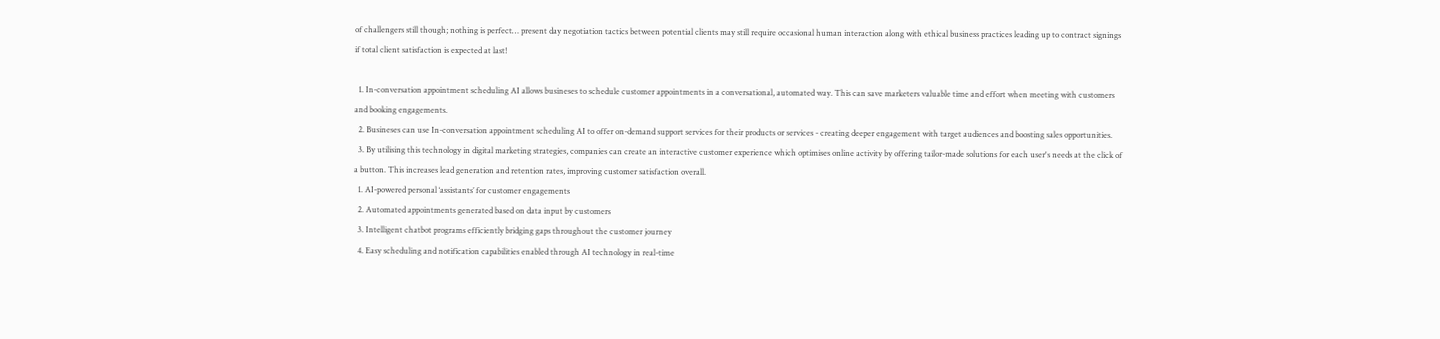of challengers still though; nothing is perfect… present day negotiation tactics between potential clients may still require occasional human interaction along with ethical business practices leading up to contract signings if total client satisfaction is expected at last!

  1. In-conversation appointment scheduling AI allows busineses to schedule customer appointments in a conversational, automated way. This can save marketers valuable time and effort when meeting with customers and booking engagements.
  2. Busineses can use In-conversation appointment scheduling AI to offer on-demand support services for their products or services - creating deeper engagement with target audiences and boosting sales opportunities.
  3. By utilising this technology in digital marketing strategies, companies can create an interactive customer experience which optimises online activity by offering tailor-made solutions for each user's needs at the click of a button. This increases lead generation and retention rates, improving customer satisfaction overall.
  1. AI-powered personal ‘assistants’ for customer engagements
  2. Automated appointments generated based on data input by customers
  3. Intelligent chatbot programs efficiently bridging gaps throughout the customer journey
  4. Easy scheduling and notification capabilities enabled through AI technology in real-time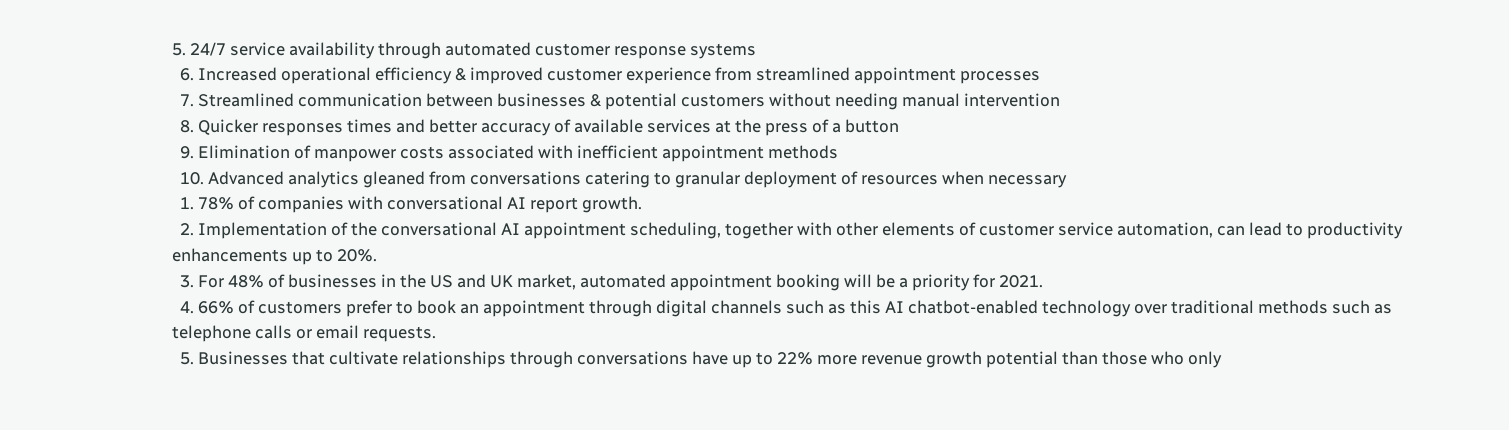5. 24/7 service availability through automated customer response systems
  6. Increased operational efficiency & improved customer experience from streamlined appointment processes
  7. Streamlined communication between businesses & potential customers without needing manual intervention
  8. Quicker responses times and better accuracy of available services at the press of a button
  9. Elimination of manpower costs associated with inefficient appointment methods
  10. Advanced analytics gleaned from conversations catering to granular deployment of resources when necessary
  1. 78% of companies with conversational AI report growth.
  2. Implementation of the conversational AI appointment scheduling, together with other elements of customer service automation, can lead to productivity enhancements up to 20%.
  3. For 48% of businesses in the US and UK market, automated appointment booking will be a priority for 2021.
  4. 66% of customers prefer to book an appointment through digital channels such as this AI chatbot-enabled technology over traditional methods such as telephone calls or email requests.
  5. Businesses that cultivate relationships through conversations have up to 22% more revenue growth potential than those who only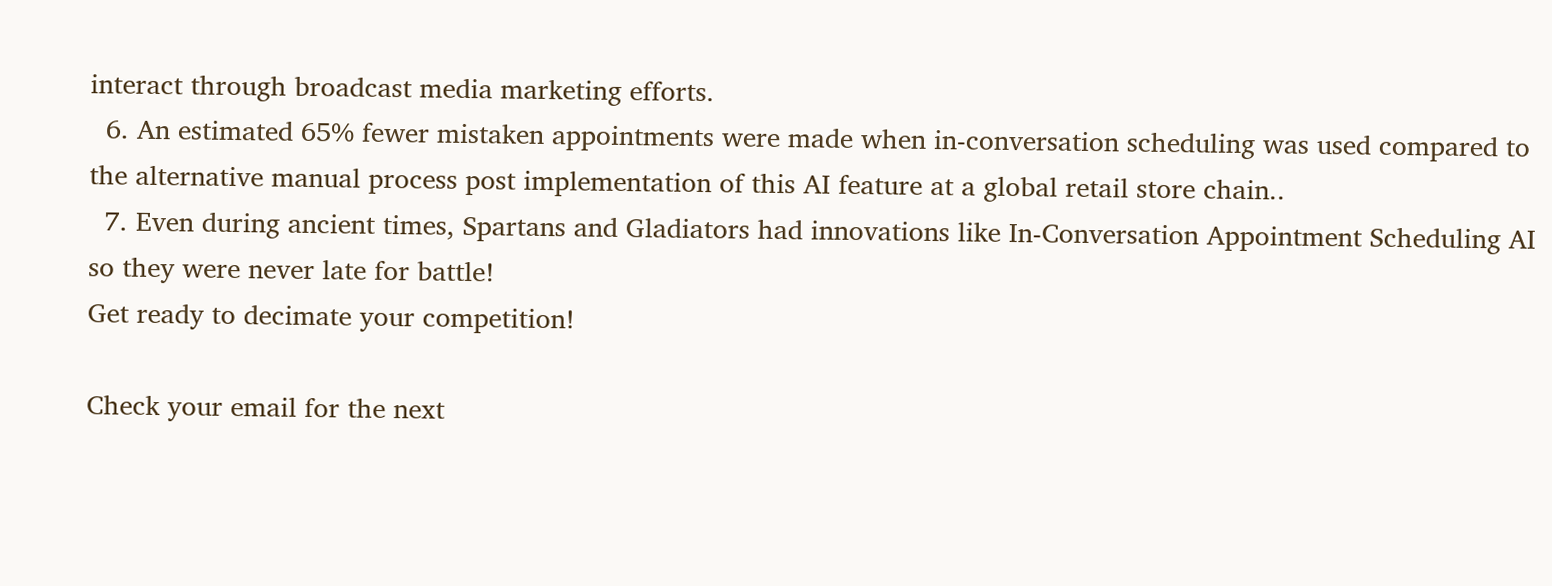interact through broadcast media marketing efforts.
  6. An estimated 65% fewer mistaken appointments were made when in-conversation scheduling was used compared to the alternative manual process post implementation of this AI feature at a global retail store chain..
  7. Even during ancient times, Spartans and Gladiators had innovations like In-Conversation Appointment Scheduling AI so they were never late for battle!
Get ready to decimate your competition!

Check your email for the next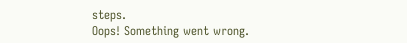steps.
Oops! Something went wrong.